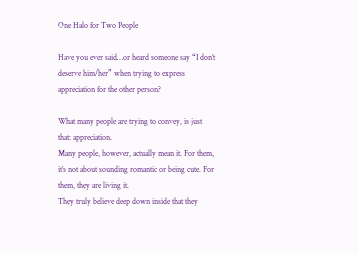One Halo for Two People

Have you ever said…or heard someone say “I don’t deserve him/her” when trying to express appreciation for the other person?

What many people are trying to convey, is just that: appreciation.
Many people, however, actually mean it. For them, it’s not about sounding romantic or being cute. For them, they are living it.
They truly believe deep down inside that they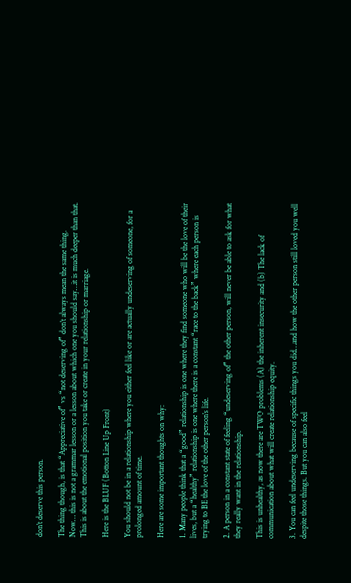don’t deserve this person.

The thing though, is that “Appreciative of” vs “not deserving of” don’t always mean the same thing.
Now… this is not a grammar lesson or a lesson about which one you should say…it is much deeper than that. This is about the emotional position you take or create in your relationship or marriage.

Here is the BLUF (Botton Line Up Front)

You should not be in a relationship where you either feel like or are actually undeserving of someone, for a prolonged amount of time.

Here are some important thoughts on why:

1. Many people think that a “good” relationship is one where they find someone who will be the love of their lives, but a “healthy” relationship is one where there is a constant “race to the back” where each person is trying to BE the love of the other person’s life.

2. A person in a constant state of feeling “undeserving of” the other person, will never be able to ask for what they really want in the relationship.

This is unhealthy, as now there are TWO problems (A) the inherent insecurity and (b) The lack of communication about what will create relationship equity.

3. You can feel undeserving because of specific things you did…and how the other person still loved you well despite those things. But you can also feel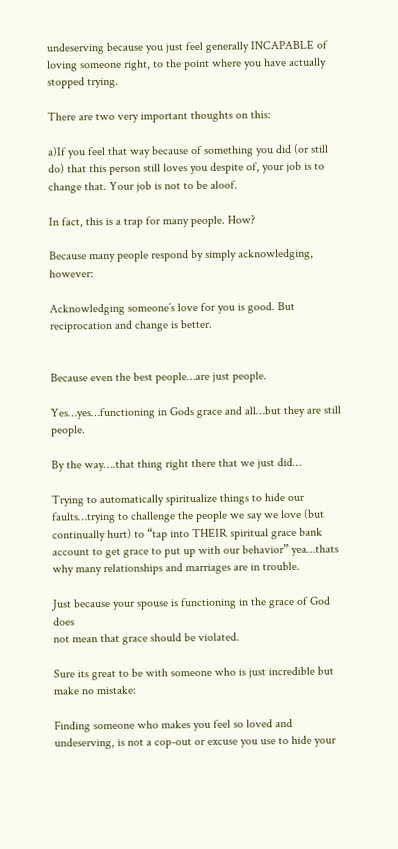undeserving because you just feel generally INCAPABLE of loving someone right, to the point where you have actually stopped trying.

There are two very important thoughts on this:

a)If you feel that way because of something you did (or still do) that this person still loves you despite of, your job is to change that. Your job is not to be aloof.

In fact, this is a trap for many people. How?

Because many people respond by simply acknowledging, however:

Acknowledging someone’s love for you is good. But reciprocation and change is better.


Because even the best people…are just people.

Yes…yes…functioning in Gods grace and all…but they are still people.

By the way….that thing right there that we just did…

Trying to automatically spiritualize things to hide our faults…trying to challenge the people we say we love (but continually hurt) to “tap into THEIR spiritual grace bank account to get grace to put up with our behavior” yea…thats why many relationships and marriages are in trouble.

Just because your spouse is functioning in the grace of God does
not mean that grace should be violated.

Sure its great to be with someone who is just incredible but make no mistake:

Finding someone who makes you feel so loved and undeserving, is not a cop-out or excuse you use to hide your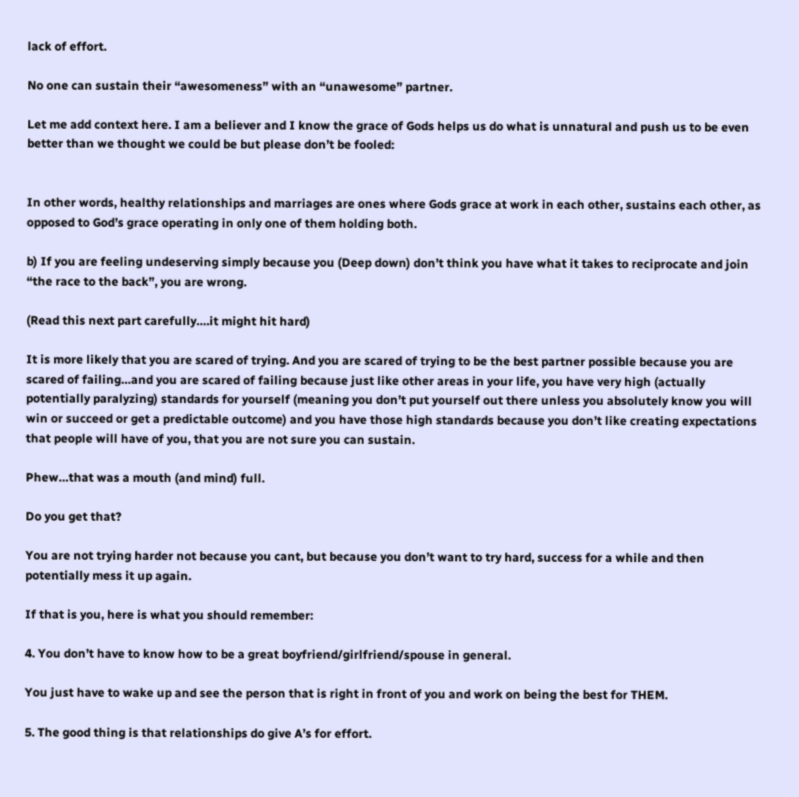lack of effort.

No one can sustain their “awesomeness” with an “unawesome” partner.

Let me add context here. I am a believer and I know the grace of Gods helps us do what is unnatural and push us to be even better than we thought we could be but please don’t be fooled:


In other words, healthy relationships and marriages are ones where Gods grace at work in each other, sustains each other, as opposed to God’s grace operating in only one of them holding both.

b) If you are feeling undeserving simply because you (Deep down) don’t think you have what it takes to reciprocate and join “the race to the back”, you are wrong.

(Read this next part carefully….it might hit hard)

It is more likely that you are scared of trying. And you are scared of trying to be the best partner possible because you are scared of failing…and you are scared of failing because just like other areas in your life, you have very high (actually potentially paralyzing) standards for yourself (meaning you don’t put yourself out there unless you absolutely know you will win or succeed or get a predictable outcome) and you have those high standards because you don’t like creating expectations that people will have of you, that you are not sure you can sustain.

Phew…that was a mouth (and mind) full.

Do you get that?

You are not trying harder not because you cant, but because you don’t want to try hard, success for a while and then potentially mess it up again.

If that is you, here is what you should remember:

4. You don’t have to know how to be a great boyfriend/girlfriend/spouse in general.

You just have to wake up and see the person that is right in front of you and work on being the best for THEM.

5. The good thing is that relationships do give A’s for effort.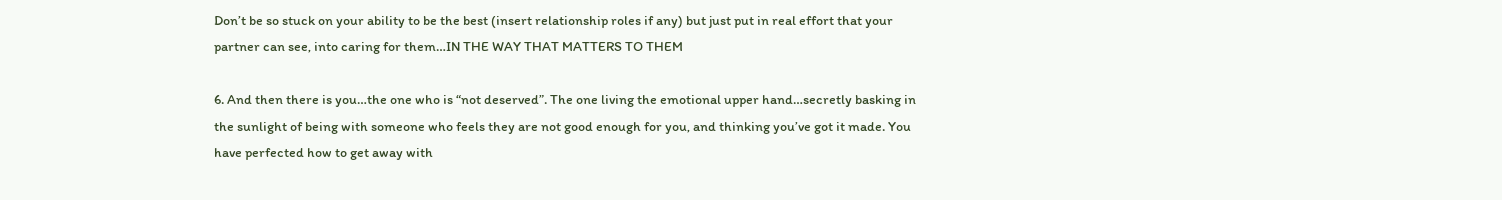Don’t be so stuck on your ability to be the best (insert relationship roles if any) but just put in real effort that your partner can see, into caring for them…IN THE WAY THAT MATTERS TO THEM

6. And then there is you…the one who is “not deserved”. The one living the emotional upper hand…secretly basking in the sunlight of being with someone who feels they are not good enough for you, and thinking you’ve got it made. You have perfected how to get away with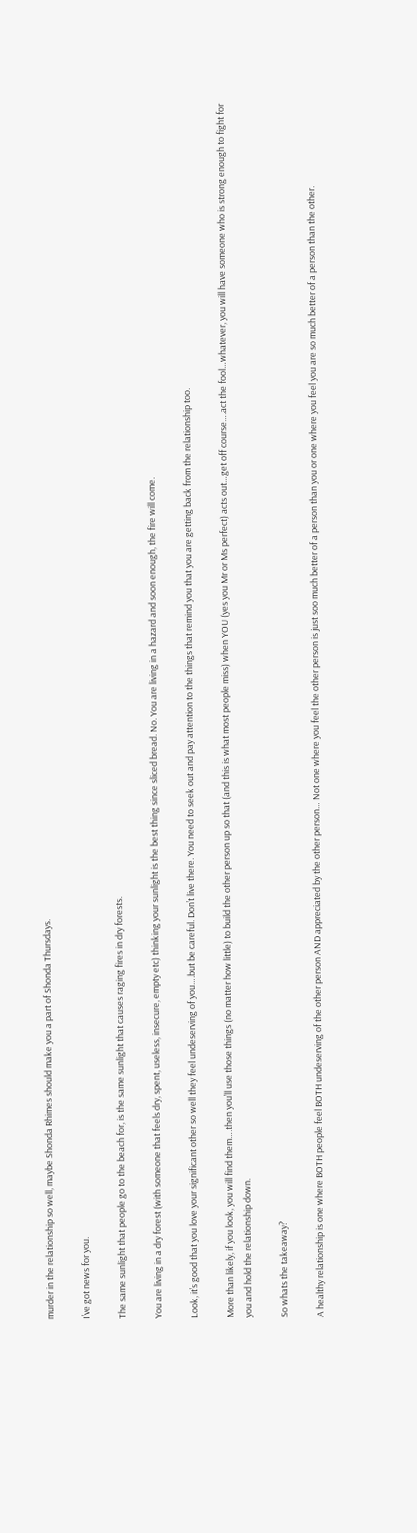murder in the relationship so well, maybe Shonda Rhimes should make you a part of Shonda Thursdays.

I’ve got news for you.

The same sunlight that people go to the beach for, is the same sunlight that causes raging fires in dry forests.

You are living in a dry forest (with someone that feels dry, spent, useless, insecure, empty etc) thinking your sunlight is the best thing since sliced bread. No. You are living in a hazard and soon enough, the fire will come.

Look, it’s good that you love your significant other so well they feel undeserving of you….but be careful. Don’t live there. You need to seek out and pay attention to the things that remind you that you are getting back from the relationship too.

More than likely, if you look, you will find them….then you’ll use those things (no matter how little) to build the other person up so that (and this is what most people miss) when YOU (yes you Mr or Ms perfect) acts out…get off course….act the fool…whatever, you will have someone who is strong enough to fight for you and hold the relationship down.

So whats the takeaway?

A healthy relationship is one where BOTH people feel BOTH undeserving of the other person AND appreciated by the other person… Not one where you feel the other person is just soo much better of a person than you or one where you feel you are so much better of a person than the other.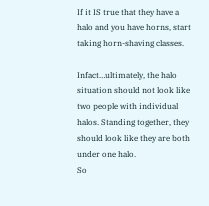If it IS true that they have a halo and you have horns, start taking horn-shaving classes.

Infact…ultimately, the halo situation should not look like two people with individual halos. Standing together, they should look like they are both under one halo.
So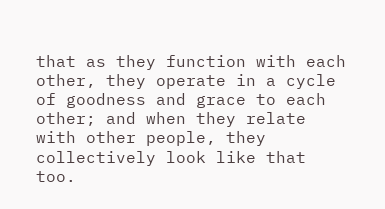that as they function with each other, they operate in a cycle of goodness and grace to each other; and when they relate with other people, they collectively look like that too.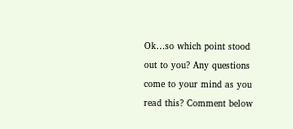Ok…so which point stood out to you? Any questions come to your mind as you read this? Comment below